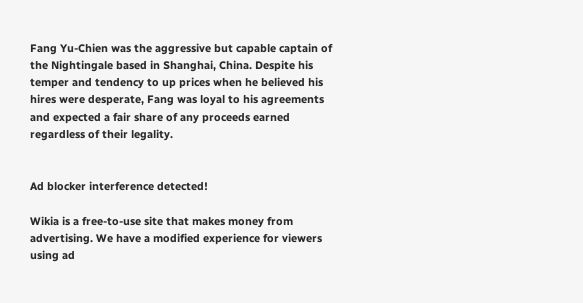Fang Yu-Chien was the aggressive but capable captain of the Nightingale based in Shanghai, China. Despite his temper and tendency to up prices when he believed his hires were desperate, Fang was loyal to his agreements and expected a fair share of any proceeds earned regardless of their legality.


Ad blocker interference detected!

Wikia is a free-to-use site that makes money from advertising. We have a modified experience for viewers using ad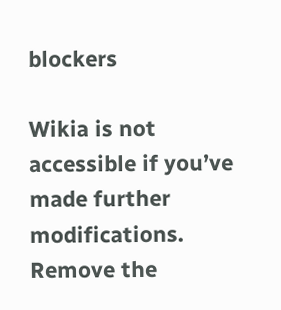blockers

Wikia is not accessible if you’ve made further modifications. Remove the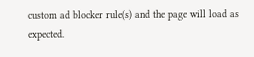custom ad blocker rule(s) and the page will load as expected.